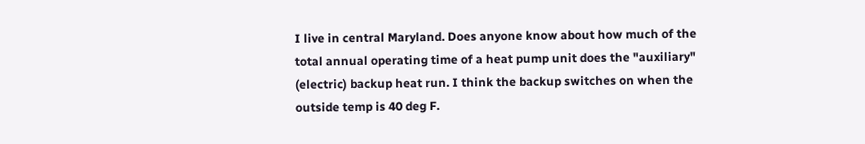I live in central Maryland. Does anyone know about how much of the total annual operating time of a heat pump unit does the "auxiliary" (electric) backup heat run. I think the backup switches on when the outside temp is 40 deg F.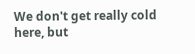We don't get really cold here, but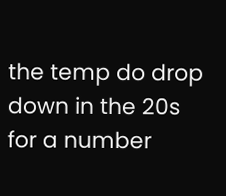the temp do drop down in the 20s for a number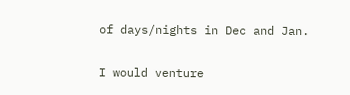of days/nights in Dec and Jan.

I would venture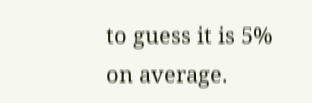to guess it is 5% on average.